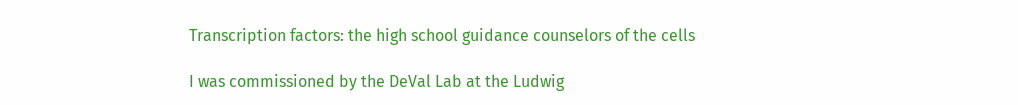Transcription factors: the high school guidance counselors of the cells

I was commissioned by the DeVal Lab at the Ludwig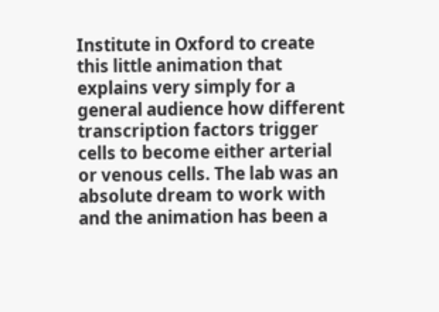Institute in Oxford to create this little animation that explains very simply for a general audience how different transcription factors trigger cells to become either arterial or venous cells. The lab was an absolute dream to work with and the animation has been a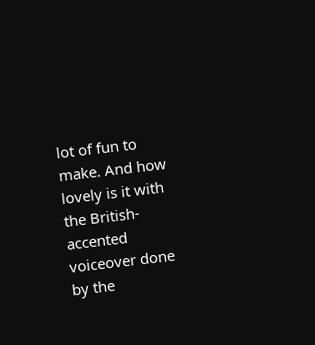lot of fun to make. And how lovely is it with the British-accented voiceover done by the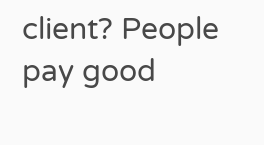client? People pay good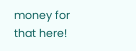money for that here!